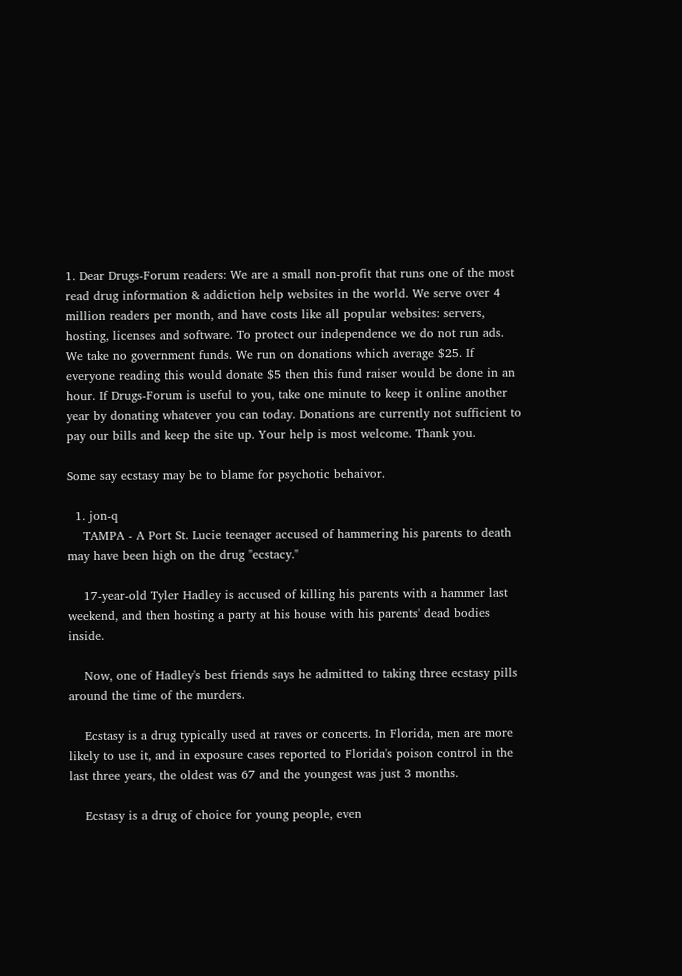1. Dear Drugs-Forum readers: We are a small non-profit that runs one of the most read drug information & addiction help websites in the world. We serve over 4 million readers per month, and have costs like all popular websites: servers, hosting, licenses and software. To protect our independence we do not run ads. We take no government funds. We run on donations which average $25. If everyone reading this would donate $5 then this fund raiser would be done in an hour. If Drugs-Forum is useful to you, take one minute to keep it online another year by donating whatever you can today. Donations are currently not sufficient to pay our bills and keep the site up. Your help is most welcome. Thank you.

Some say ecstasy may be to blame for psychotic behaivor.

  1. jon-q
    TAMPA - A Port St. Lucie teenager accused of hammering his parents to death may have been high on the drug "ecstacy."

    17-year-old Tyler Hadley is accused of killing his parents with a hammer last weekend, and then hosting a party at his house with his parents' dead bodies inside.

    Now, one of Hadley's best friends says he admitted to taking three ecstasy pills around the time of the murders.

    Ecstasy is a drug typically used at raves or concerts. In Florida, men are more likely to use it, and in exposure cases reported to Florida's poison control in the last three years, the oldest was 67 and the youngest was just 3 months.

    Ecstasy is a drug of choice for young people, even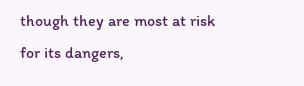though they are most at risk for its dangers,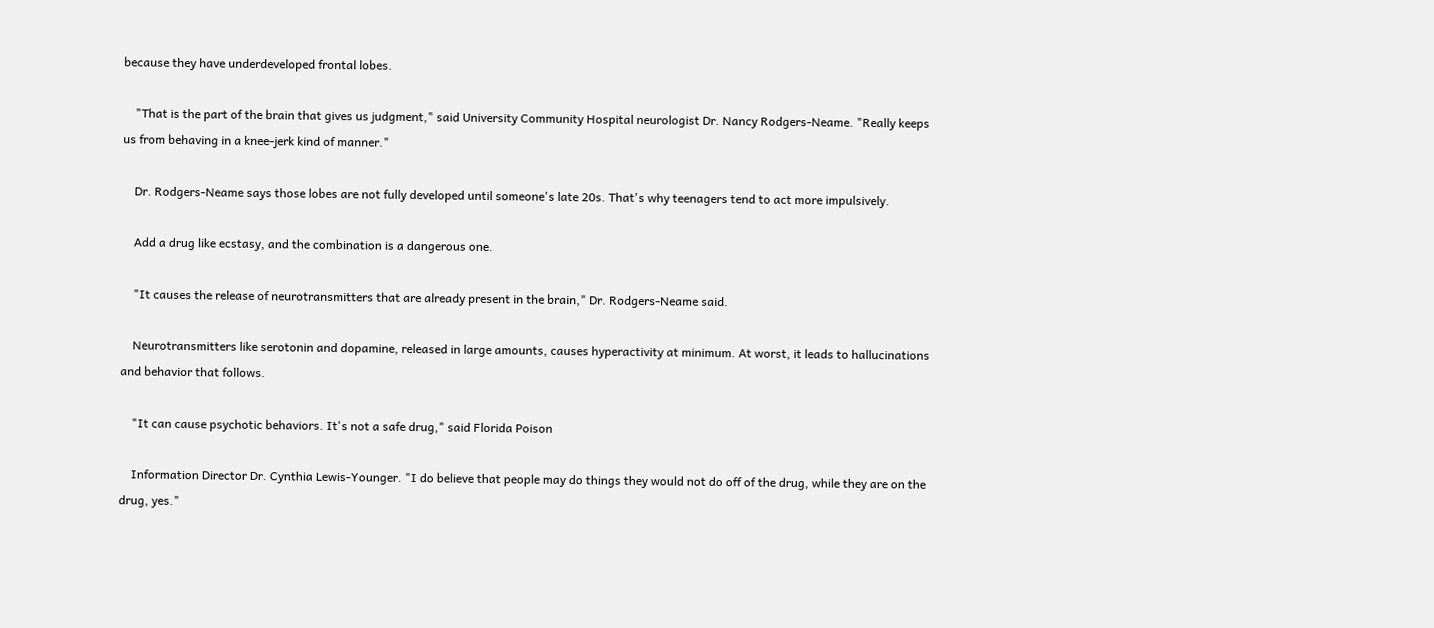because they have underdeveloped frontal lobes.

    "That is the part of the brain that gives us judgment," said University Community Hospital neurologist Dr. Nancy Rodgers-Neame. "Really keeps us from behaving in a knee-jerk kind of manner."

    Dr. Rodgers-Neame says those lobes are not fully developed until someone's late 20s. That's why teenagers tend to act more impulsively.

    Add a drug like ecstasy, and the combination is a dangerous one.

    "It causes the release of neurotransmitters that are already present in the brain," Dr. Rodgers-Neame said.

    Neurotransmitters like serotonin and dopamine, released in large amounts, causes hyperactivity at minimum. At worst, it leads to hallucinations and behavior that follows.

    "It can cause psychotic behaviors. It's not a safe drug," said Florida Poison

    Information Director Dr. Cynthia Lewis-Younger. "I do believe that people may do things they would not do off of the drug, while they are on the drug, yes."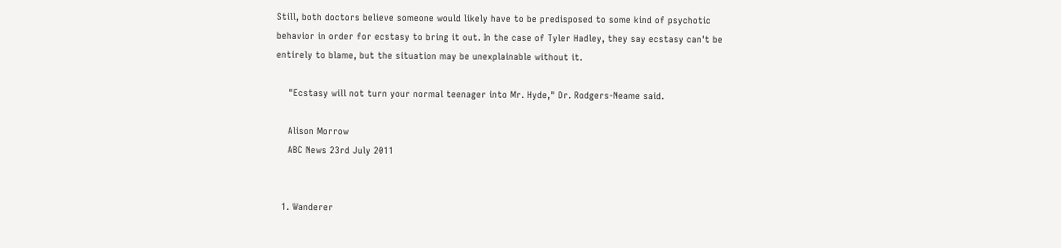Still, both doctors believe someone would likely have to be predisposed to some kind of psychotic behavior in order for ecstasy to bring it out. In the case of Tyler Hadley, they say ecstasy can't be entirely to blame, but the situation may be unexplainable without it.

    "Ecstasy will not turn your normal teenager into Mr. Hyde," Dr. Rodgers-Neame said.

    Alison Morrow
    ABC News 23rd July 2011


  1. Wanderer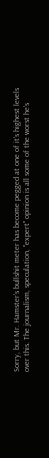Sorry, but Mr. Hamster's bullshit meter has become pegged at one of it's highest levels over this. The journalism, speculation, "expert" opinion is all some of the worst he's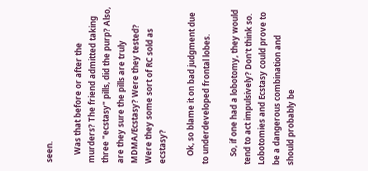seen.

    Was that before or after the murders? The friend admitted taking three "ecstasy" pills, did the purp? Also, are they sure the pills are truly MDMA/Ecstasy? Were they tested? Were they some sort of RC sold as ecstasy?

    Ok, so blame it on bad judgment due to underdeveloped frontal lobes.

    So, if one had a lobotomy, they would tend to act impulsively? Don't think so. Lobotomies and Ecstasy could prove to be a dangerous combination and should probably be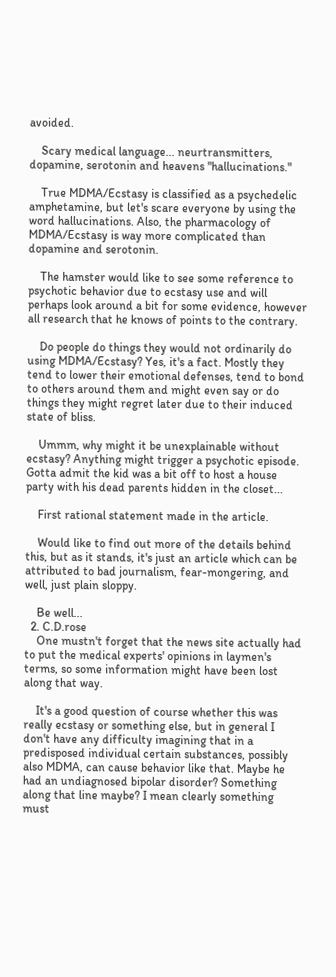avoided.

    Scary medical language... neurtransmitters, dopamine, serotonin and heavens "hallucinations."

    True MDMA/Ecstasy is classified as a psychedelic amphetamine, but let's scare everyone by using the word hallucinations. Also, the pharmacology of MDMA/Ecstasy is way more complicated than dopamine and serotonin.

    The hamster would like to see some reference to psychotic behavior due to ecstasy use and will perhaps look around a bit for some evidence, however all research that he knows of points to the contrary.

    Do people do things they would not ordinarily do using MDMA/Ecstasy? Yes, it's a fact. Mostly they tend to lower their emotional defenses, tend to bond to others around them and might even say or do things they might regret later due to their induced state of bliss.

    Ummm, why might it be unexplainable without ecstasy? Anything might trigger a psychotic episode. Gotta admit the kid was a bit off to host a house party with his dead parents hidden in the closet...

    First rational statement made in the article.

    Would like to find out more of the details behind this, but as it stands, it's just an article which can be attributed to bad journalism, fear-mongering, and well, just plain sloppy.

    Be well...
  2. C.D.rose
    One mustn't forget that the news site actually had to put the medical experts' opinions in laymen's terms, so some information might have been lost along that way.

    It's a good question of course whether this was really ecstasy or something else, but in general I don't have any difficulty imagining that in a predisposed individual certain substances, possibly also MDMA, can cause behavior like that. Maybe he had an undiagnosed bipolar disorder? Something along that line maybe? I mean clearly something must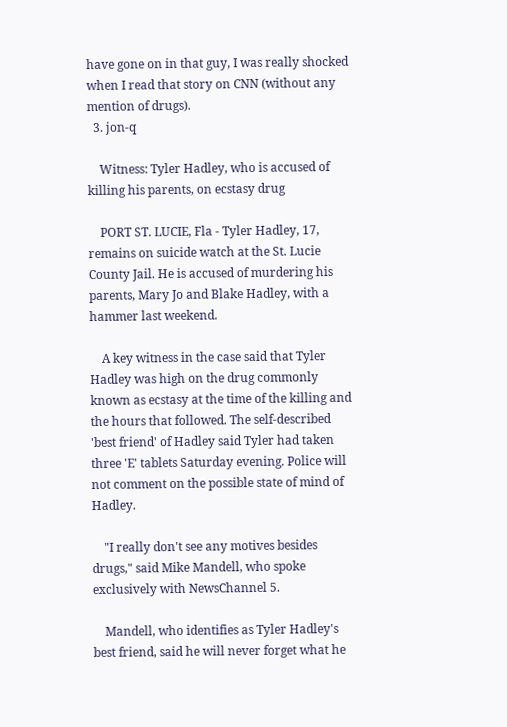have gone on in that guy, I was really shocked when I read that story on CNN (without any mention of drugs).
  3. jon-q

    Witness: Tyler Hadley, who is accused of killing his parents, on ecstasy drug

    PORT ST. LUCIE, Fla - Tyler Hadley, 17, remains on suicide watch at the St. Lucie County Jail. He is accused of murdering his parents, Mary Jo and Blake Hadley, with a hammer last weekend.

    A key witness in the case said that Tyler Hadley was high on the drug commonly known as ecstasy at the time of the killing and the hours that followed. The self-described 'best friend' of Hadley said Tyler had taken three 'E' tablets Saturday evening. Police will not comment on the possible state of mind of Hadley.

    "I really don't see any motives besides drugs," said Mike Mandell, who spoke exclusively with NewsChannel 5.

    Mandell, who identifies as Tyler Hadley's best friend, said he will never forget what he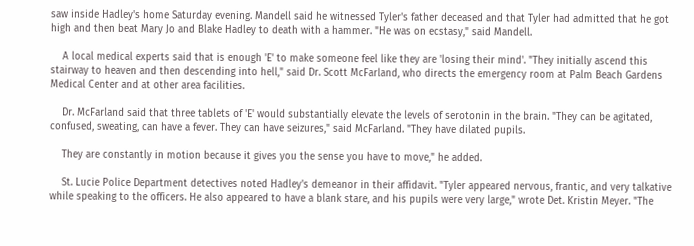saw inside Hadley's home Saturday evening. Mandell said he witnessed Tyler's father deceased and that Tyler had admitted that he got high and then beat Mary Jo and Blake Hadley to death with a hammer. "He was on ecstasy," said Mandell.

    A local medical experts said that is enough 'E' to make someone feel like they are 'losing their mind'. "They initially ascend this stairway to heaven and then descending into hell," said Dr. Scott McFarland, who directs the emergency room at Palm Beach Gardens Medical Center and at other area facilities.

    Dr. McFarland said that three tablets of 'E' would substantially elevate the levels of serotonin in the brain. "They can be agitated, confused, sweating, can have a fever. They can have seizures," said McFarland. "They have dilated pupils.

    They are constantly in motion because it gives you the sense you have to move," he added.

    St. Lucie Police Department detectives noted Hadley's demeanor in their affidavit. "Tyler appeared nervous, frantic, and very talkative while speaking to the officers. He also appeared to have a blank stare, and his pupils were very large," wrote Det. Kristin Meyer. "The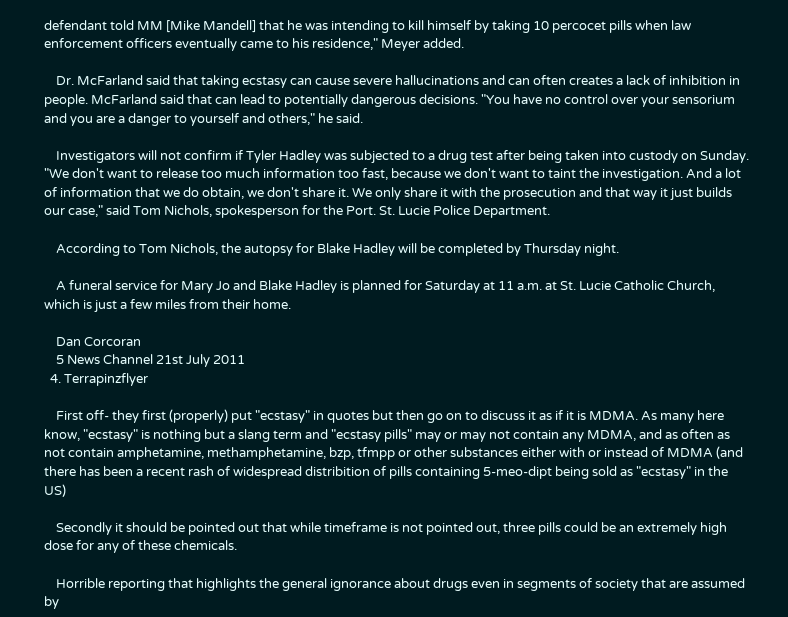defendant told MM [Mike Mandell] that he was intending to kill himself by taking 10 percocet pills when law enforcement officers eventually came to his residence," Meyer added.

    Dr. McFarland said that taking ecstasy can cause severe hallucinations and can often creates a lack of inhibition in people. McFarland said that can lead to potentially dangerous decisions. "You have no control over your sensorium and you are a danger to yourself and others," he said.

    Investigators will not confirm if Tyler Hadley was subjected to a drug test after being taken into custody on Sunday. "We don't want to release too much information too fast, because we don't want to taint the investigation. And a lot of information that we do obtain, we don't share it. We only share it with the prosecution and that way it just builds our case," said Tom Nichols, spokesperson for the Port. St. Lucie Police Department.

    According to Tom Nichols, the autopsy for Blake Hadley will be completed by Thursday night.

    A funeral service for Mary Jo and Blake Hadley is planned for Saturday at 11 a.m. at St. Lucie Catholic Church, which is just a few miles from their home.

    Dan Corcoran
    5 News Channel 21st July 2011
  4. Terrapinzflyer

    First off- they first (properly) put "ecstasy" in quotes but then go on to discuss it as if it is MDMA. As many here know, "ecstasy" is nothing but a slang term and "ecstasy pills" may or may not contain any MDMA, and as often as not contain amphetamine, methamphetamine, bzp, tfmpp or other substances either with or instead of MDMA (and there has been a recent rash of widespread distribition of pills containing 5-meo-dipt being sold as "ecstasy" in the US)

    Secondly it should be pointed out that while timeframe is not pointed out, three pills could be an extremely high dose for any of these chemicals.

    Horrible reporting that highlights the general ignorance about drugs even in segments of society that are assumed by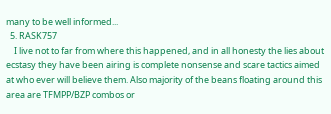many to be well informed...
  5. RASK757
    I live not to far from where this happened, and in all honesty the lies about ecstasy they have been airing is complete nonsense and scare tactics aimed at who ever will believe them. Also majority of the beans floating around this area are TFMPP/BZP combos or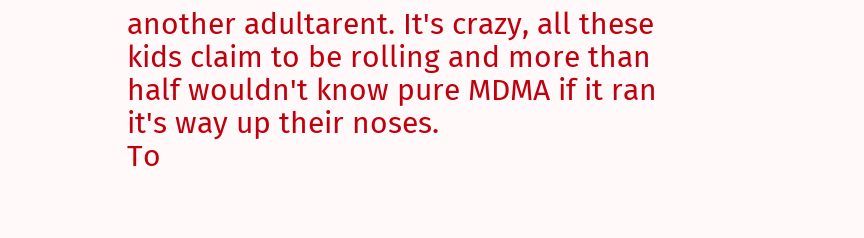another adultarent. It's crazy, all these kids claim to be rolling and more than half wouldn't know pure MDMA if it ran it's way up their noses.
To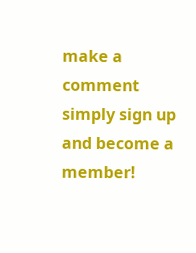make a comment simply sign up and become a member!